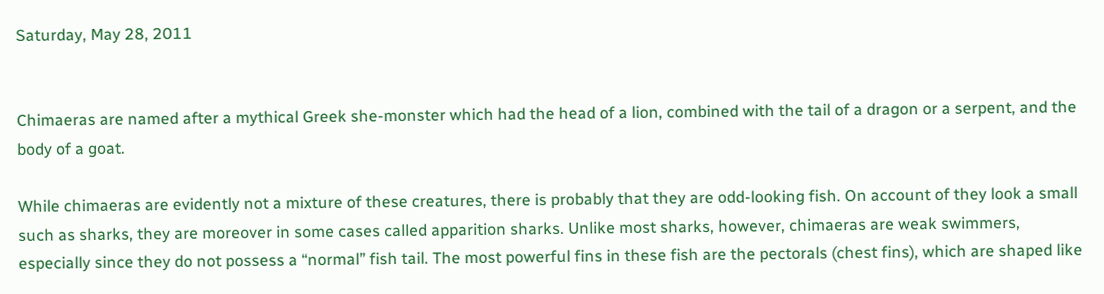Saturday, May 28, 2011


Chimaeras are named after a mythical Greek she-monster which had the head of a lion, combined with the tail of a dragon or a serpent, and the body of a goat.

While chimaeras are evidently not a mixture of these creatures, there is probably that they are odd-looking fish. On account of they look a small such as sharks, they are moreover in some cases called apparition sharks. Unlike most sharks, however, chimaeras are weak swimmers, especially since they do not possess a “normal” fish tail. The most powerful fins in these fish are the pectorals (chest fins), which are shaped like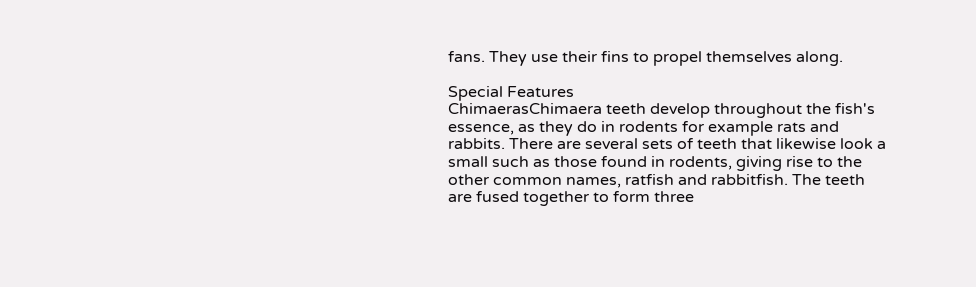fans. They use their fins to propel themselves along.

Special Features
ChimaerasChimaera teeth develop throughout the fish's essence, as they do in rodents for example rats and rabbits. There are several sets of teeth that likewise look a small such as those found in rodents, giving rise to the other common names, ratfish and rabbitfish. The teeth are fused together to form three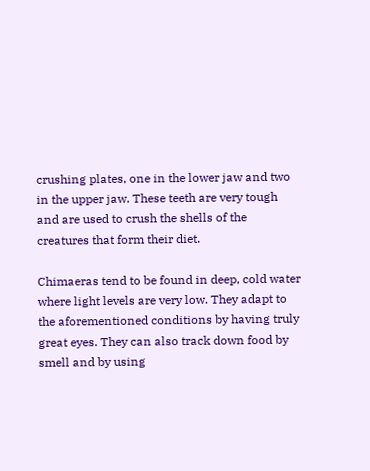crushing plates, one in the lower jaw and two in the upper jaw. These teeth are very tough and are used to crush the shells of the creatures that form their diet.

Chimaeras tend to be found in deep, cold water where light levels are very low. They adapt to the aforementioned conditions by having truly great eyes. They can also track down food by smell and by using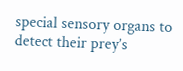special sensory organs to detect their prey’s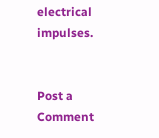electrical impulses.


Post a Comment